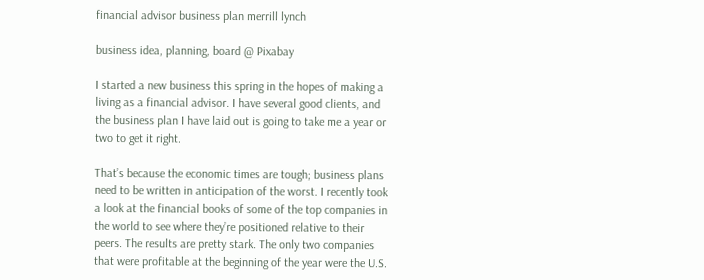financial advisor business plan merrill lynch

business idea, planning, board @ Pixabay

I started a new business this spring in the hopes of making a living as a financial advisor. I have several good clients, and the business plan I have laid out is going to take me a year or two to get it right.

That’s because the economic times are tough; business plans need to be written in anticipation of the worst. I recently took a look at the financial books of some of the top companies in the world to see where they’re positioned relative to their peers. The results are pretty stark. The only two companies that were profitable at the beginning of the year were the U.S.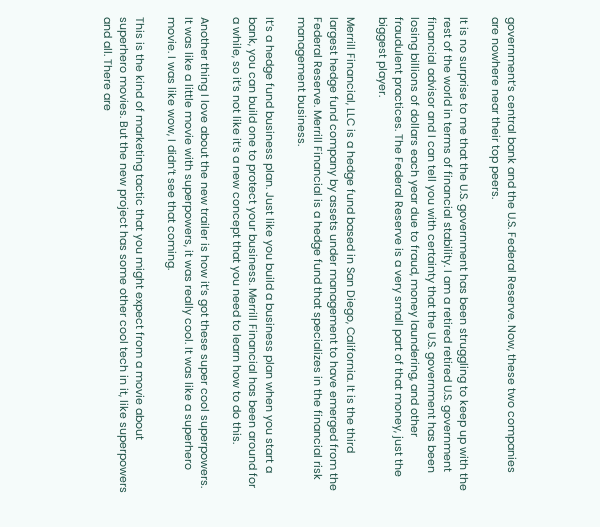government’s central bank and the U.S. Federal Reserve. Now, these two companies are nowhere near their top peers.

It is no surprise to me that the U.S. government has been struggling to keep up with the rest of the world in terms of financial stability. I am a retired retired U.S. government financial advisor and I can tell you with certainty that the U.S. government has been losing billions of dollars each year due to fraud, money laundering, and other fraudulent practices. The Federal Reserve is a very small part of that money, just the biggest player.

Merrill Financial, LLC is a hedge fund based in San Diego, California. It is the third largest hedge fund company by assets under management to have emerged from the Federal Reserve. Merrill Financial is a hedge fund that specializes in the financial risk management business.

It’s a hedge fund business plan. Just like you build a business plan when you start a bank, you can build one to protect your business. Merrill Financial has been around for a while, so it’s not like it’s a new concept that you need to learn how to do this.

Another thing I love about the new trailer is how it’s got these super cool superpowers. It was like a little movie with superpowers, it was really cool. It was like a superhero movie. I was like wow, I didn’t see that coming.

This is the kind of marketing tactic that you might expect from a movie about superhero movies. But the new project has some other cool tech in it, like superpowers and all. There are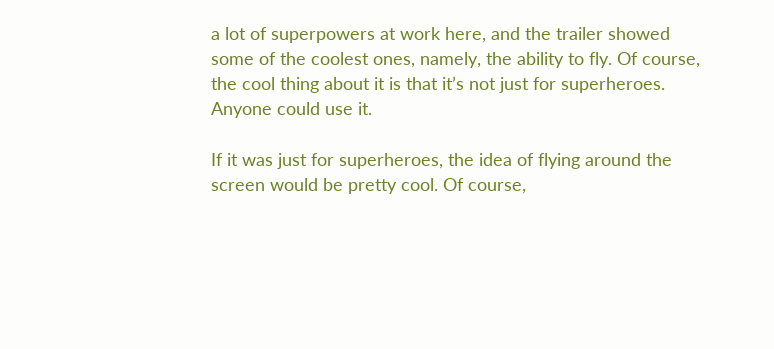a lot of superpowers at work here, and the trailer showed some of the coolest ones, namely, the ability to fly. Of course, the cool thing about it is that it’s not just for superheroes. Anyone could use it.

If it was just for superheroes, the idea of flying around the screen would be pretty cool. Of course,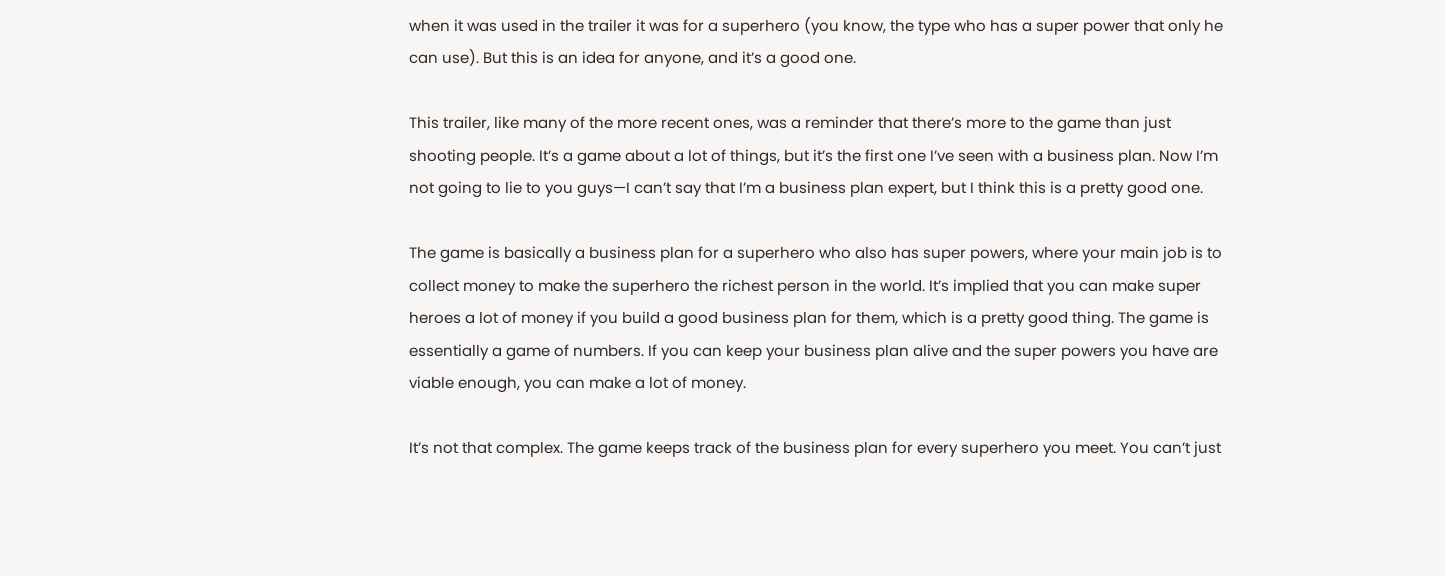when it was used in the trailer it was for a superhero (you know, the type who has a super power that only he can use). But this is an idea for anyone, and it’s a good one.

This trailer, like many of the more recent ones, was a reminder that there’s more to the game than just shooting people. It’s a game about a lot of things, but it’s the first one I’ve seen with a business plan. Now I’m not going to lie to you guys—I can’t say that I’m a business plan expert, but I think this is a pretty good one.

The game is basically a business plan for a superhero who also has super powers, where your main job is to collect money to make the superhero the richest person in the world. It’s implied that you can make super heroes a lot of money if you build a good business plan for them, which is a pretty good thing. The game is essentially a game of numbers. If you can keep your business plan alive and the super powers you have are viable enough, you can make a lot of money.

It’s not that complex. The game keeps track of the business plan for every superhero you meet. You can’t just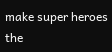make super heroes the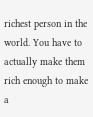richest person in the world. You have to actually make them rich enough to make a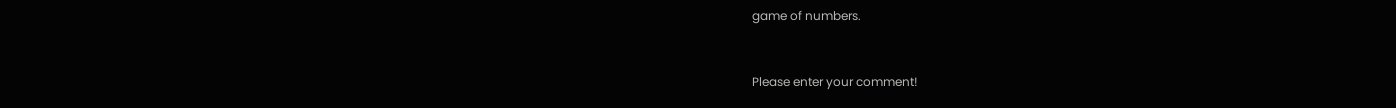game of numbers.


Please enter your comment!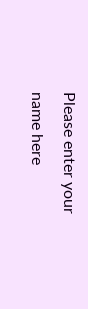Please enter your name here